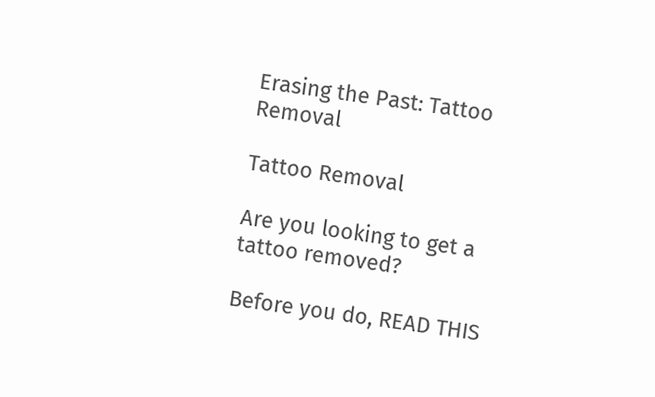Erasing the Past: Tattoo Removal

Tattoo Removal

Are you looking to get a tattoo removed?

Before you do, READ THIS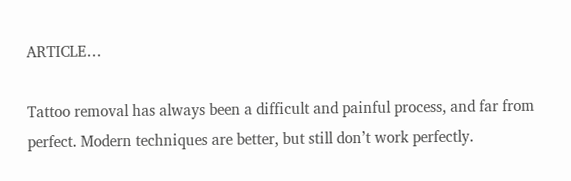ARTICLE…

Tattoo removal has always been a difficult and painful process, and far from perfect. Modern techniques are better, but still don’t work perfectly.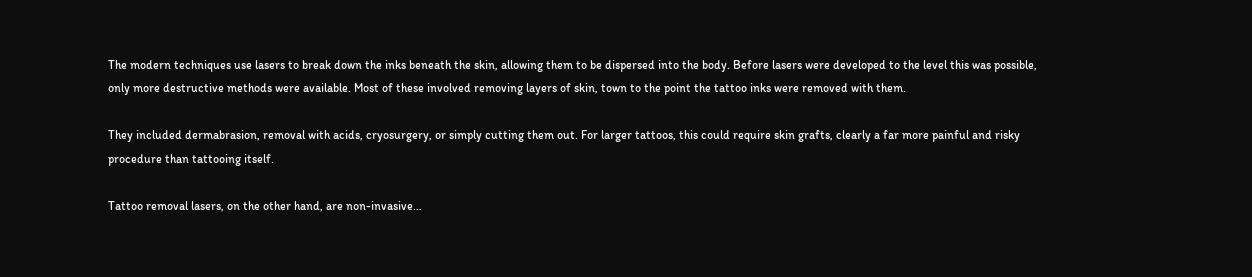The modern techniques use lasers to break down the inks beneath the skin, allowing them to be dispersed into the body. Before lasers were developed to the level this was possible, only more destructive methods were available. Most of these involved removing layers of skin, town to the point the tattoo inks were removed with them.

They included dermabrasion, removal with acids, cryosurgery, or simply cutting them out. For larger tattoos, this could require skin grafts, clearly a far more painful and risky procedure than tattooing itself.

Tattoo removal lasers, on the other hand, are non-invasive…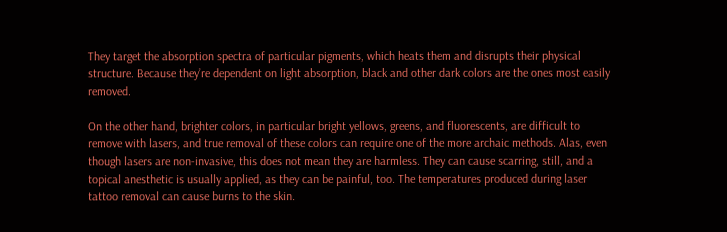They target the absorption spectra of particular pigments, which heats them and disrupts their physical structure. Because they’re dependent on light absorption, black and other dark colors are the ones most easily removed.

On the other hand, brighter colors, in particular bright yellows, greens, and fluorescents, are difficult to remove with lasers, and true removal of these colors can require one of the more archaic methods. Alas, even though lasers are non-invasive, this does not mean they are harmless. They can cause scarring, still, and a topical anesthetic is usually applied, as they can be painful, too. The temperatures produced during laser tattoo removal can cause burns to the skin.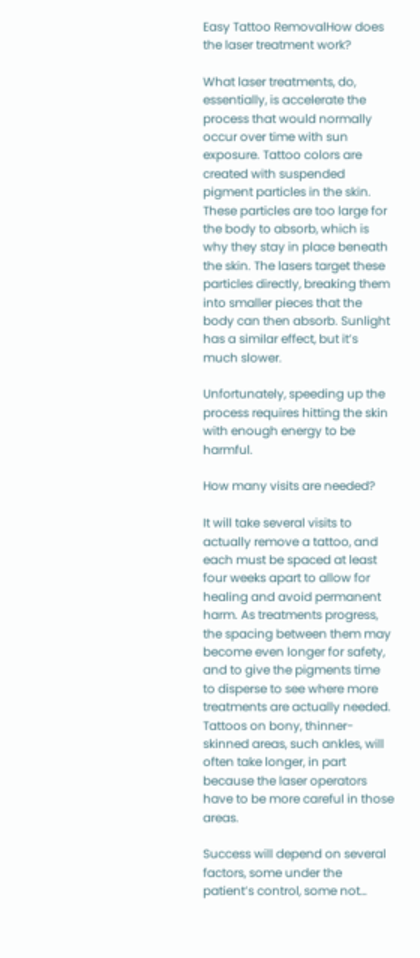Easy Tattoo RemovalHow does the laser treatment work?

What laser treatments, do, essentially, is accelerate the process that would normally occur over time with sun exposure. Tattoo colors are created with suspended pigment particles in the skin. These particles are too large for the body to absorb, which is why they stay in place beneath the skin. The lasers target these particles directly, breaking them into smaller pieces that the body can then absorb. Sunlight has a similar effect, but it’s much slower.

Unfortunately, speeding up the process requires hitting the skin with enough energy to be harmful.

How many visits are needed?

It will take several visits to actually remove a tattoo, and each must be spaced at least four weeks apart to allow for healing and avoid permanent harm. As treatments progress, the spacing between them may become even longer for safety, and to give the pigments time to disperse to see where more treatments are actually needed.  Tattoos on bony, thinner-skinned areas, such ankles, will often take longer, in part because the laser operators have to be more careful in those areas.

Success will depend on several factors, some under the patient’s control, some not…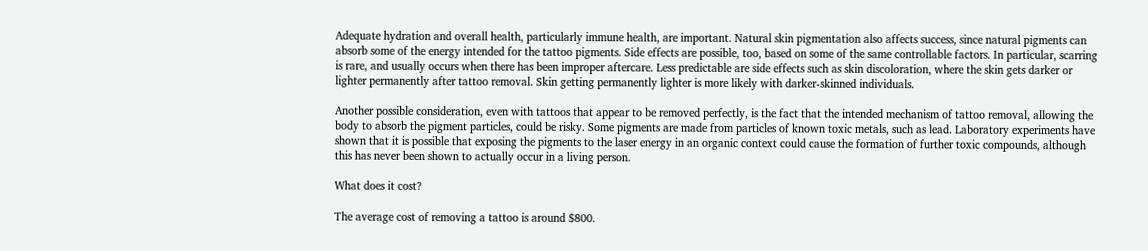Adequate hydration and overall health, particularly immune health, are important. Natural skin pigmentation also affects success, since natural pigments can absorb some of the energy intended for the tattoo pigments. Side effects are possible, too, based on some of the same controllable factors. In particular, scarring is rare, and usually occurs when there has been improper aftercare. Less predictable are side effects such as skin discoloration, where the skin gets darker or lighter permanently after tattoo removal. Skin getting permanently lighter is more likely with darker-skinned individuals.

Another possible consideration, even with tattoos that appear to be removed perfectly, is the fact that the intended mechanism of tattoo removal, allowing the body to absorb the pigment particles, could be risky. Some pigments are made from particles of known toxic metals, such as lead. Laboratory experiments have shown that it is possible that exposing the pigments to the laser energy in an organic context could cause the formation of further toxic compounds, although this has never been shown to actually occur in a living person.

What does it cost?

The average cost of removing a tattoo is around $800.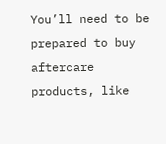You’ll need to be prepared to buy aftercare products, like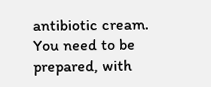antibiotic cream. You need to be prepared, with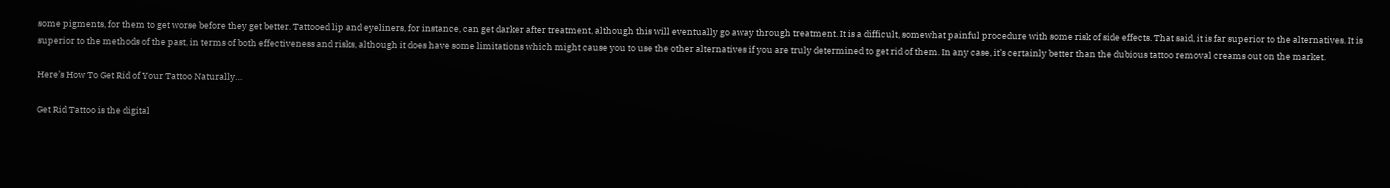some pigments, for them to get worse before they get better. Tattooed lip and eyeliners, for instance, can get darker after treatment, although this will eventually go away through treatment. It is a difficult, somewhat painful procedure with some risk of side effects. That said, it is far superior to the alternatives. It is superior to the methods of the past, in terms of both effectiveness and risks, although it does have some limitations which might cause you to use the other alternatives if you are truly determined to get rid of them. In any case, it’s certainly better than the dubious tattoo removal creams out on the market.

Here’s How To Get Rid of Your Tattoo Naturally…

Get Rid Tattoo is the digital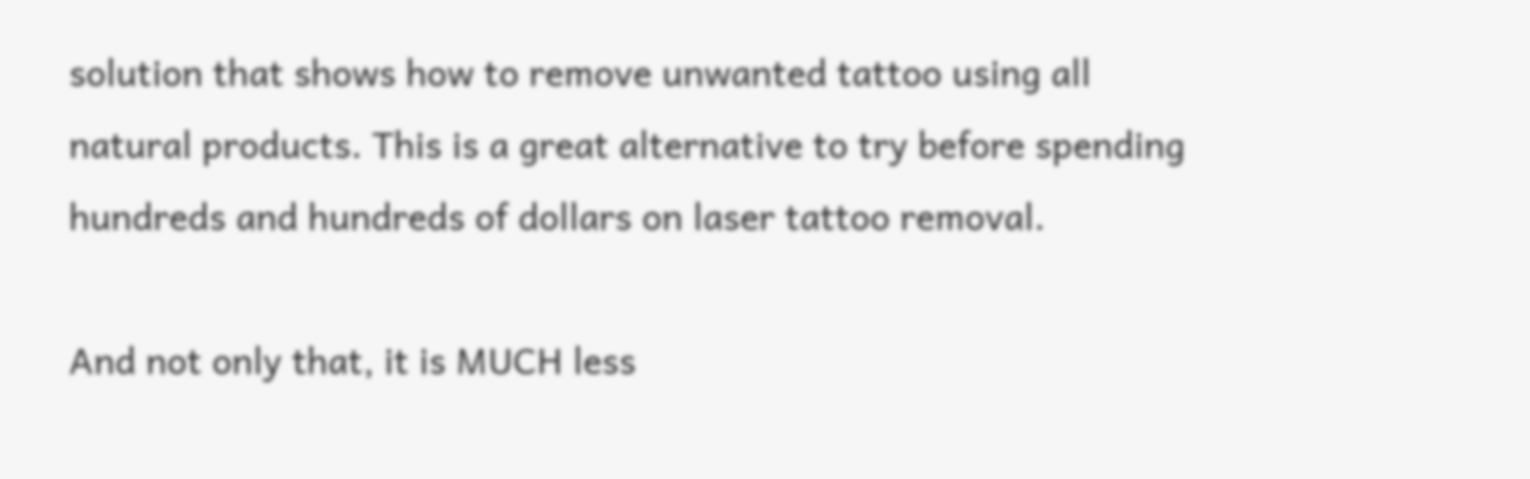solution that shows how to remove unwanted tattoo using all natural products. This is a great alternative to try before spending hundreds and hundreds of dollars on laser tattoo removal.

And not only that, it is MUCH less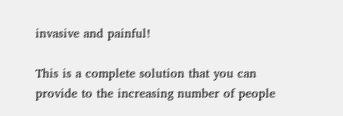invasive and painful!

This is a complete solution that you can provide to the increasing number of people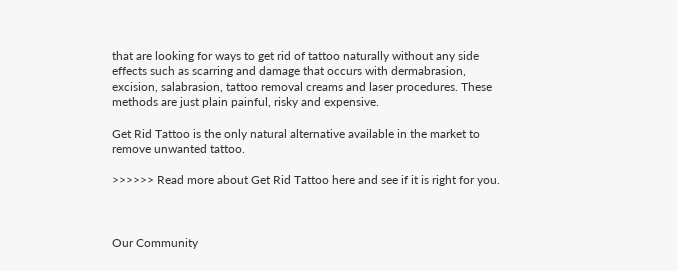that are looking for ways to get rid of tattoo naturally without any side effects such as scarring and damage that occurs with dermabrasion, excision, salabrasion, tattoo removal creams and laser procedures. These methods are just plain painful, risky and expensive.

Get Rid Tattoo is the only natural alternative available in the market to remove unwanted tattoo.

>>>>>> Read more about Get Rid Tattoo here and see if it is right for you.



Our Community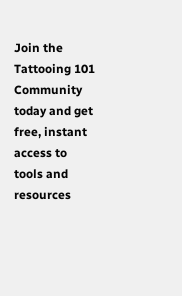Join the Tattooing 101 Community today and get free, instant access to tools and resources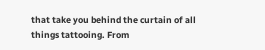that take you behind the curtain of all things tattooing. From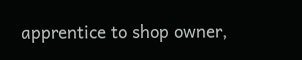apprentice to shop owner,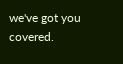we've got you covered.